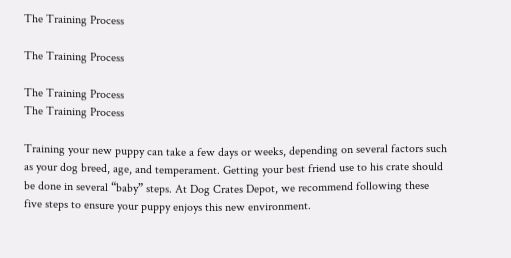The Training Process

The Training Process

The Training Process
The Training Process

Training your new puppy can take a few days or weeks, depending on several factors such as your dog breed, age, and temperament. Getting your best friend use to his crate should be done in several “baby” steps. At Dog Crates Depot, we recommend following these five steps to ensure your puppy enjoys this new environment.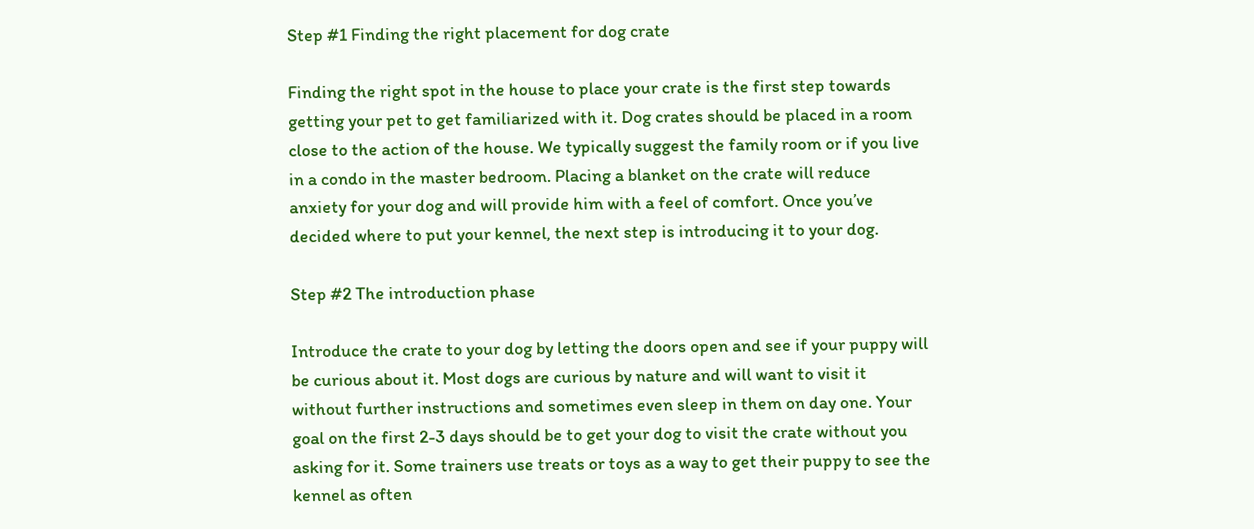Step #1 Finding the right placement for dog crate

Finding the right spot in the house to place your crate is the first step towards getting your pet to get familiarized with it. Dog crates should be placed in a room close to the action of the house. We typically suggest the family room or if you live in a condo in the master bedroom. Placing a blanket on the crate will reduce anxiety for your dog and will provide him with a feel of comfort. Once you’ve decided where to put your kennel, the next step is introducing it to your dog.

Step #2 The introduction phase

Introduce the crate to your dog by letting the doors open and see if your puppy will be curious about it. Most dogs are curious by nature and will want to visit it without further instructions and sometimes even sleep in them on day one. Your goal on the first 2-3 days should be to get your dog to visit the crate without you asking for it. Some trainers use treats or toys as a way to get their puppy to see the kennel as often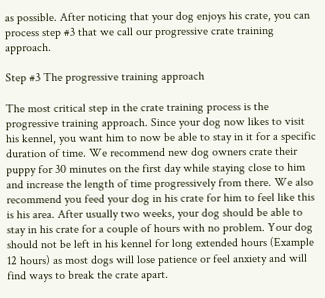as possible. After noticing that your dog enjoys his crate, you can process step #3 that we call our progressive crate training approach.

Step #3 The progressive training approach

The most critical step in the crate training process is the progressive training approach. Since your dog now likes to visit his kennel, you want him to now be able to stay in it for a specific duration of time. We recommend new dog owners crate their puppy for 30 minutes on the first day while staying close to him and increase the length of time progressively from there. We also recommend you feed your dog in his crate for him to feel like this is his area. After usually two weeks, your dog should be able to stay in his crate for a couple of hours with no problem. Your dog should not be left in his kennel for long extended hours (Example 12 hours) as most dogs will lose patience or feel anxiety and will find ways to break the crate apart.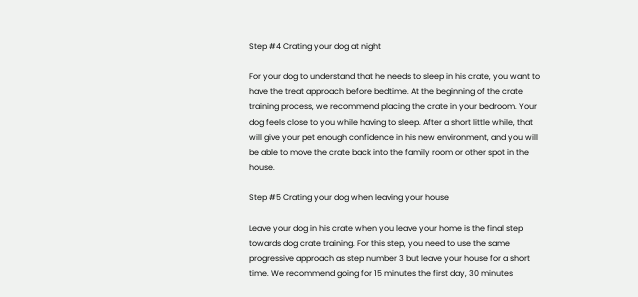Step #4 Crating your dog at night

For your dog to understand that he needs to sleep in his crate, you want to have the treat approach before bedtime. At the beginning of the crate training process, we recommend placing the crate in your bedroom. Your dog feels close to you while having to sleep. After a short little while, that will give your pet enough confidence in his new environment, and you will be able to move the crate back into the family room or other spot in the house.

Step #5 Crating your dog when leaving your house

Leave your dog in his crate when you leave your home is the final step towards dog crate training. For this step, you need to use the same progressive approach as step number 3 but leave your house for a short time. We recommend going for 15 minutes the first day, 30 minutes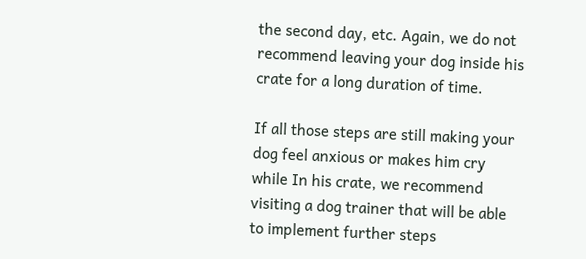the second day, etc. Again, we do not recommend leaving your dog inside his crate for a long duration of time.

If all those steps are still making your dog feel anxious or makes him cry while In his crate, we recommend visiting a dog trainer that will be able to implement further steps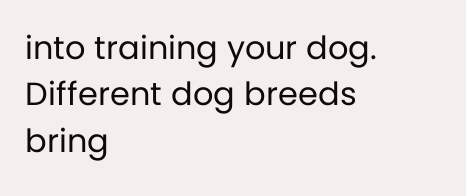into training your dog. Different dog breeds bring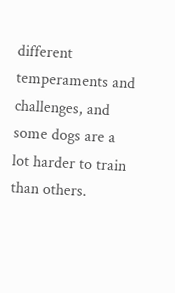different temperaments and challenges, and some dogs are a lot harder to train than others.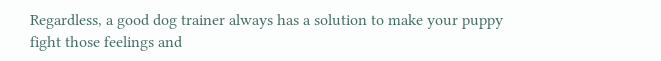Regardless, a good dog trainer always has a solution to make your puppy fight those feelings and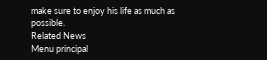make sure to enjoy his life as much as possible.
Related News
Menu principal